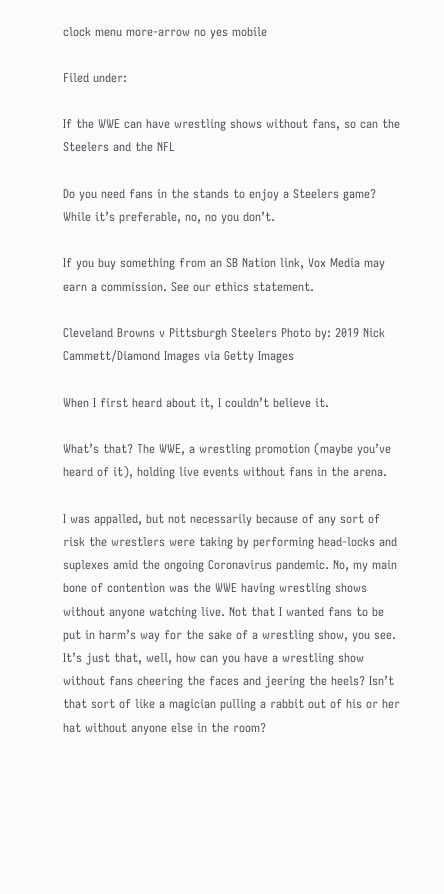clock menu more-arrow no yes mobile

Filed under:

If the WWE can have wrestling shows without fans, so can the Steelers and the NFL

Do you need fans in the stands to enjoy a Steelers game? While it’s preferable, no, no you don’t.

If you buy something from an SB Nation link, Vox Media may earn a commission. See our ethics statement.

Cleveland Browns v Pittsburgh Steelers Photo by: 2019 Nick Cammett/Diamond Images via Getty Images

When I first heard about it, I couldn’t believe it.

What’s that? The WWE, a wrestling promotion (maybe you’ve heard of it), holding live events without fans in the arena.

I was appalled, but not necessarily because of any sort of risk the wrestlers were taking by performing head-locks and suplexes amid the ongoing Coronavirus pandemic. No, my main bone of contention was the WWE having wrestling shows without anyone watching live. Not that I wanted fans to be put in harm’s way for the sake of a wrestling show, you see. It’s just that, well, how can you have a wrestling show without fans cheering the faces and jeering the heels? Isn’t that sort of like a magician pulling a rabbit out of his or her hat without anyone else in the room?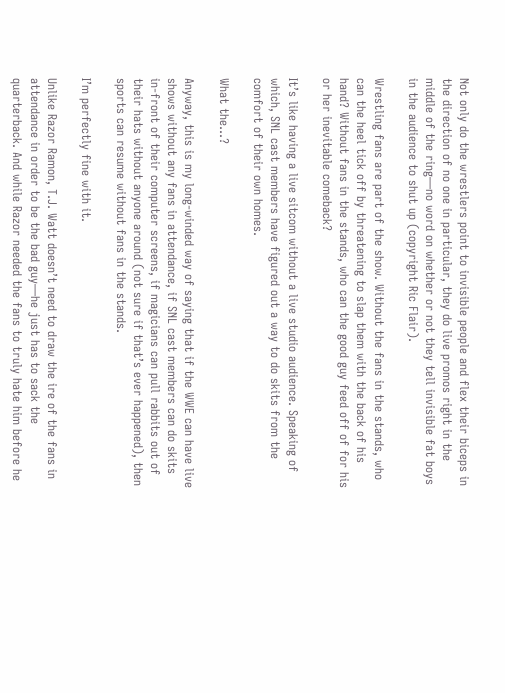Not only do the wrestlers point to invisible people and flex their biceps in the direction of no one in particular, they do live promos right in the middle of the ring—no word on whether or not they tell invisible fat boys in the audience to shut up (copyright Ric Flair).

Wrestling fans are part of the show. Without the fans in the stands, who can the heel tick off by threatening to slap them with the back of his hand? Without fans in the stands, who can the good guy feed off of for his or her inevitable comeback?

It’s like having a live sitcom without a live studio audience. Speaking of which, SNL cast members have figured out a way to do skits from the comfort of their own homes.

What the...?

Anyway, this is my long-winded way of saying that if the WWE can have live shows without any fans in attendance, if SNL cast members can do skits in-front of their computer screens, if magicians can pull rabbits out of their hats without anyone around (not sure if that’s ever happened), then sports can resume without fans in the stands.

I’m perfectly fine with it.

Unlike Razor Ramon, T.J. Watt doesn’t need to draw the ire of the fans in attendance in order to be the bad guy—he just has to sack the quarterback. And while Razor needed the fans to truly hate him before he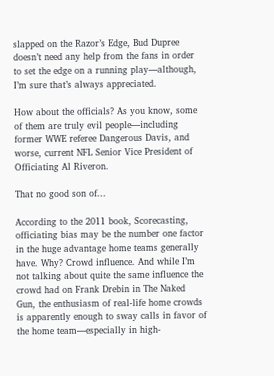slapped on the Razor’s Edge, Bud Dupree doesn’t need any help from the fans in order to set the edge on a running play—although, I’m sure that’s always appreciated.

How about the officials? As you know, some of them are truly evil people—including former WWE referee Dangerous Davis, and worse, current NFL Senior Vice President of Officiating Al Riveron.

That no good son of...

According to the 2011 book, Scorecasting, officiating bias may be the number one factor in the huge advantage home teams generally have. Why? Crowd influence. And while I’m not talking about quite the same influence the crowd had on Frank Drebin in The Naked Gun, the enthusiasm of real-life home crowds is apparently enough to sway calls in favor of the home team—especially in high-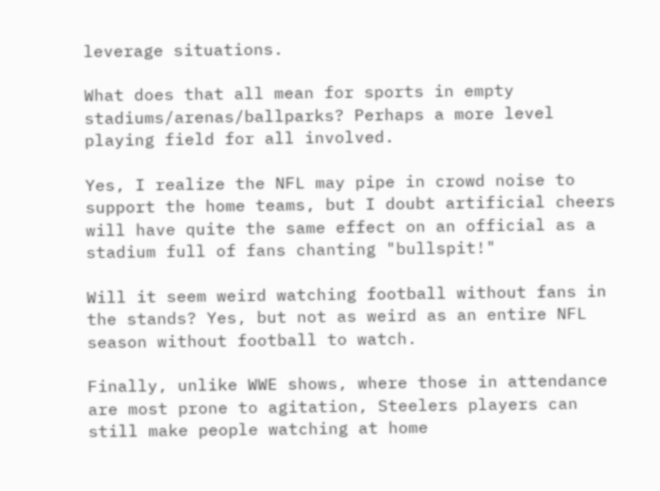leverage situations.

What does that all mean for sports in empty stadiums/arenas/ballparks? Perhaps a more level playing field for all involved.

Yes, I realize the NFL may pipe in crowd noise to support the home teams, but I doubt artificial cheers will have quite the same effect on an official as a stadium full of fans chanting "bullspit!"

Will it seem weird watching football without fans in the stands? Yes, but not as weird as an entire NFL season without football to watch.

Finally, unlike WWE shows, where those in attendance are most prone to agitation, Steelers players can still make people watching at home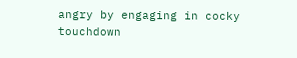angry by engaging in cocky touchdown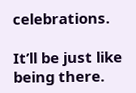celebrations.

It’ll be just like being there.